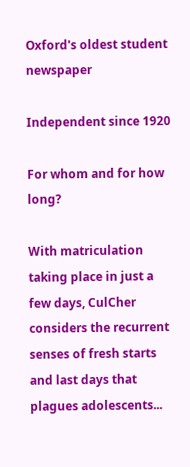Oxford's oldest student newspaper

Independent since 1920

For whom and for how long?

With matriculation taking place in just a few days, CulCher considers the recurrent senses of fresh starts and last days that plagues adolescents...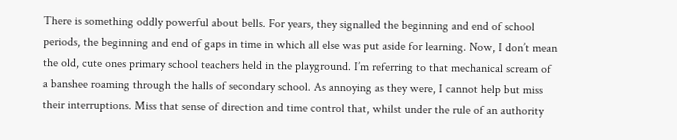There is something oddly powerful about bells. For years, they signalled the beginning and end of school periods, the beginning and end of gaps in time in which all else was put aside for learning. Now, I don’t mean the old, cute ones primary school teachers held in the playground. I’m referring to that mechanical scream of a banshee roaming through the halls of secondary school. As annoying as they were, I cannot help but miss their interruptions. Miss that sense of direction and time control that, whilst under the rule of an authority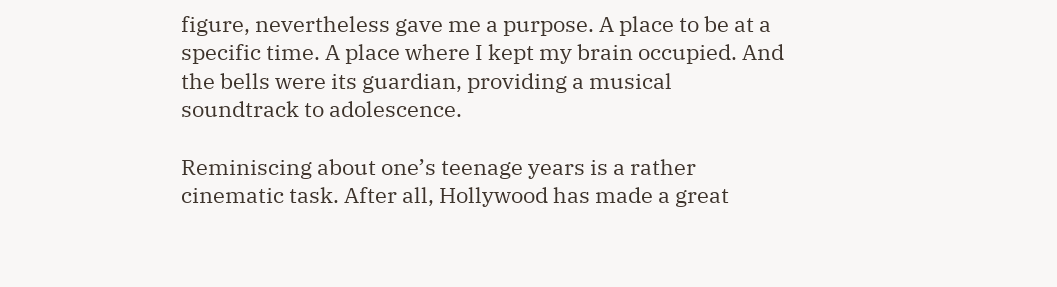figure, nevertheless gave me a purpose. A place to be at a specific time. A place where I kept my brain occupied. And the bells were its guardian, providing a musical soundtrack to adolescence.

Reminiscing about one’s teenage years is a rather cinematic task. After all, Hollywood has made a great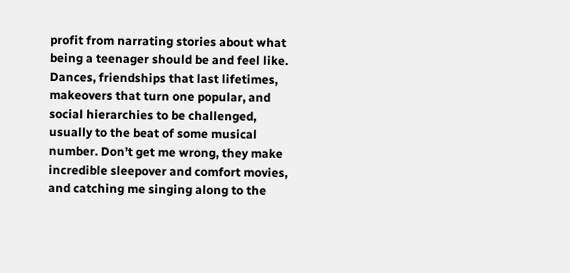profit from narrating stories about what being a teenager should be and feel like. Dances, friendships that last lifetimes, makeovers that turn one popular, and social hierarchies to be challenged, usually to the beat of some musical number. Don’t get me wrong, they make incredible sleepover and comfort movies, and catching me singing along to the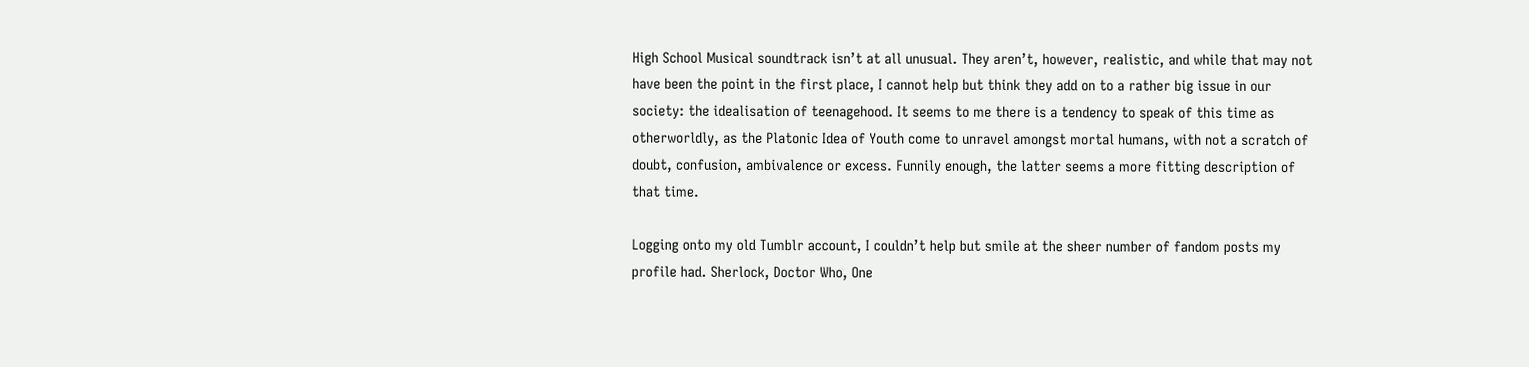High School Musical soundtrack isn’t at all unusual. They aren’t, however, realistic, and while that may not have been the point in the first place, I cannot help but think they add on to a rather big issue in our society: the idealisation of teenagehood. It seems to me there is a tendency to speak of this time as otherworldly, as the Platonic Idea of Youth come to unravel amongst mortal humans, with not a scratch of doubt, confusion, ambivalence or excess. Funnily enough, the latter seems a more fitting description of that time.

Logging onto my old Tumblr account, I couldn’t help but smile at the sheer number of fandom posts my profile had. Sherlock, Doctor Who, One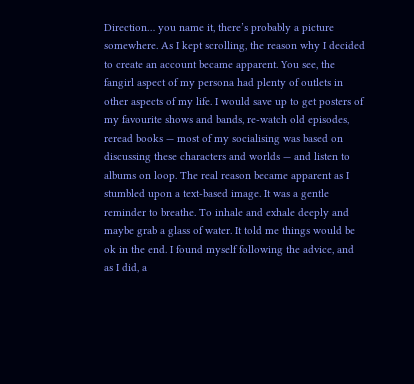Direction… you name it, there’s probably a picture somewhere. As I kept scrolling, the reason why I decided to create an account became apparent. You see, the fangirl aspect of my persona had plenty of outlets in other aspects of my life. I would save up to get posters of my favourite shows and bands, re-watch old episodes, reread books — most of my socialising was based on discussing these characters and worlds — and listen to albums on loop. The real reason became apparent as I stumbled upon a text-based image. It was a gentle reminder to breathe. To inhale and exhale deeply and maybe grab a glass of water. It told me things would be ok in the end. I found myself following the advice, and as I did, a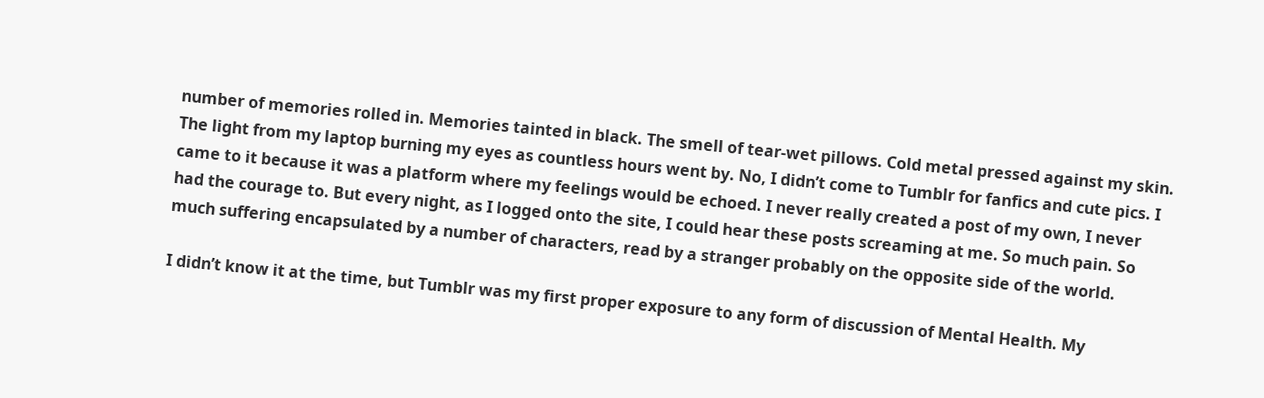number of memories rolled in. Memories tainted in black. The smell of tear-wet pillows. Cold metal pressed against my skin. The light from my laptop burning my eyes as countless hours went by. No, I didn’t come to Tumblr for fanfics and cute pics. I came to it because it was a platform where my feelings would be echoed. I never really created a post of my own, I never had the courage to. But every night, as I logged onto the site, I could hear these posts screaming at me. So much pain. So much suffering encapsulated by a number of characters, read by a stranger probably on the opposite side of the world.

I didn’t know it at the time, but Tumblr was my first proper exposure to any form of discussion of Mental Health. My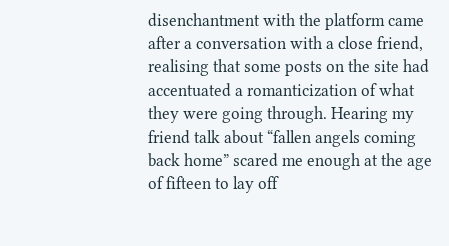disenchantment with the platform came after a conversation with a close friend, realising that some posts on the site had accentuated a romanticization of what they were going through. Hearing my friend talk about “fallen angels coming back home” scared me enough at the age of fifteen to lay off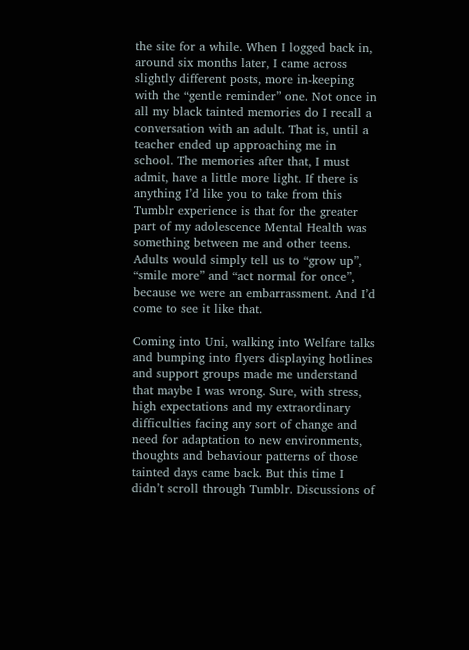the site for a while. When I logged back in, around six months later, I came across slightly different posts, more in-keeping with the “gentle reminder” one. Not once in all my black tainted memories do I recall a conversation with an adult. That is, until a teacher ended up approaching me in school. The memories after that, I must admit, have a little more light. If there is anything I’d like you to take from this Tumblr experience is that for the greater part of my adolescence Mental Health was something between me and other teens. Adults would simply tell us to “grow up”, “smile more” and “act normal for once”, because we were an embarrassment. And I’d come to see it like that.

Coming into Uni, walking into Welfare talks and bumping into flyers displaying hotlines and support groups made me understand that maybe I was wrong. Sure, with stress, high expectations and my extraordinary difficulties facing any sort of change and need for adaptation to new environments, thoughts and behaviour patterns of those tainted days came back. But this time I didn’t scroll through Tumblr. Discussions of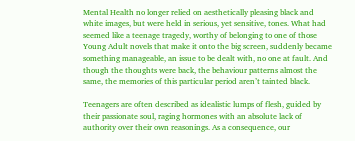Mental Health no longer relied on aesthetically pleasing black and white images, but were held in serious, yet sensitive, tones. What had seemed like a teenage tragedy, worthy of belonging to one of those Young Adult novels that make it onto the big screen, suddenly became something manageable, an issue to be dealt with, no one at fault. And though the thoughts were back, the behaviour patterns almost the same, the memories of this particular period aren’t tainted black.

Teenagers are often described as idealistic lumps of flesh, guided by their passionate soul, raging hormones with an absolute lack of authority over their own reasonings. As a consequence, our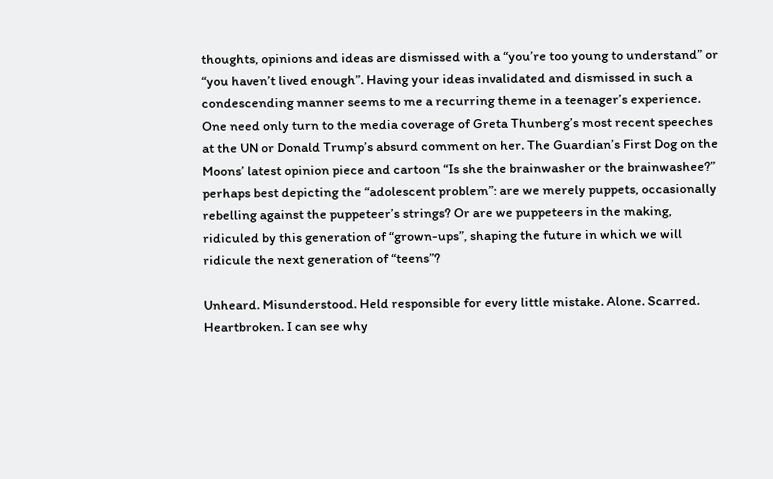thoughts, opinions and ideas are dismissed with a “you’re too young to understand” or “you haven’t lived enough”. Having your ideas invalidated and dismissed in such a condescending manner seems to me a recurring theme in a teenager’s experience. One need only turn to the media coverage of Greta Thunberg’s most recent speeches at the UN or Donald Trump’s absurd comment on her. The Guardian’s First Dog on the Moons’ latest opinion piece and cartoon “Is she the brainwasher or the brainwashee?” perhaps best depicting the “adolescent problem”: are we merely puppets, occasionally rebelling against the puppeteer’s strings? Or are we puppeteers in the making, ridiculed by this generation of “grown-ups”, shaping the future in which we will ridicule the next generation of “teens”?

Unheard. Misunderstood. Held responsible for every little mistake. Alone. Scarred. Heartbroken. I can see why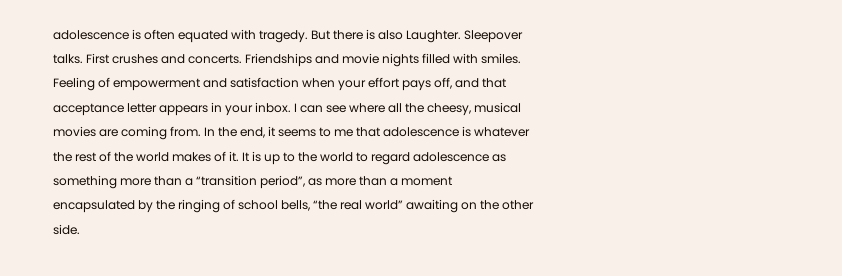adolescence is often equated with tragedy. But there is also Laughter. Sleepover talks. First crushes and concerts. Friendships and movie nights filled with smiles. Feeling of empowerment and satisfaction when your effort pays off, and that acceptance letter appears in your inbox. I can see where all the cheesy, musical movies are coming from. In the end, it seems to me that adolescence is whatever the rest of the world makes of it. It is up to the world to regard adolescence as something more than a “transition period”, as more than a moment encapsulated by the ringing of school bells, “the real world” awaiting on the other side.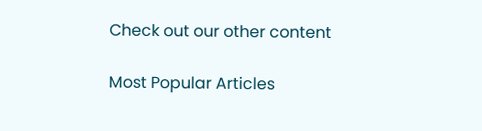Check out our other content

Most Popular Articles